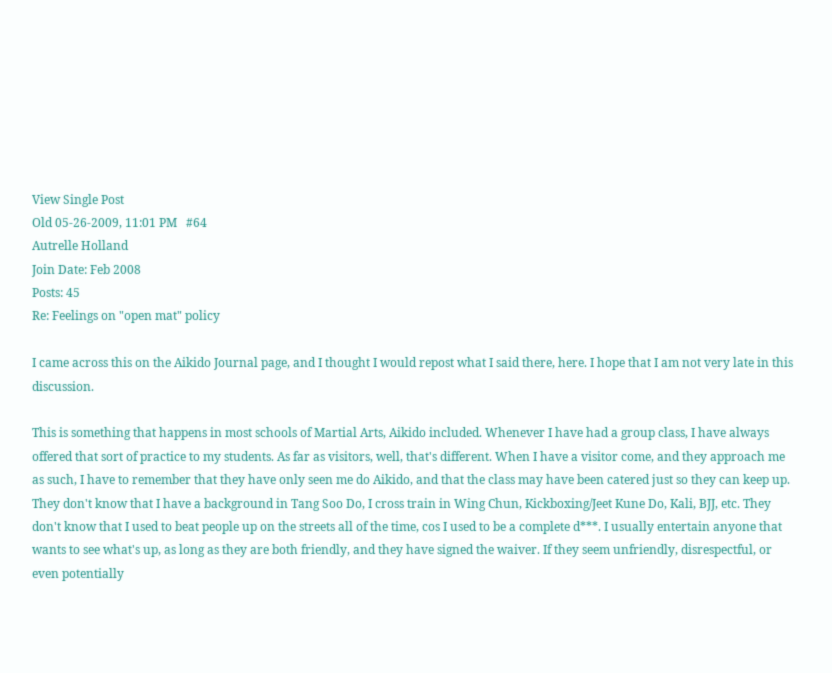View Single Post
Old 05-26-2009, 11:01 PM   #64
Autrelle Holland
Join Date: Feb 2008
Posts: 45
Re: Feelings on "open mat" policy

I came across this on the Aikido Journal page, and I thought I would repost what I said there, here. I hope that I am not very late in this discussion.

This is something that happens in most schools of Martial Arts, Aikido included. Whenever I have had a group class, I have always offered that sort of practice to my students. As far as visitors, well, that's different. When I have a visitor come, and they approach me as such, I have to remember that they have only seen me do Aikido, and that the class may have been catered just so they can keep up. They don't know that I have a background in Tang Soo Do, I cross train in Wing Chun, Kickboxing/Jeet Kune Do, Kali, BJJ, etc. They don't know that I used to beat people up on the streets all of the time, cos I used to be a complete d***. I usually entertain anyone that wants to see what's up, as long as they are both friendly, and they have signed the waiver. If they seem unfriendly, disrespectful, or even potentially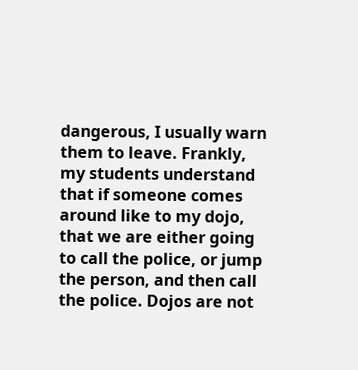dangerous, I usually warn them to leave. Frankly, my students understand that if someone comes around like to my dojo, that we are either going to call the police, or jump the person, and then call the police. Dojos are not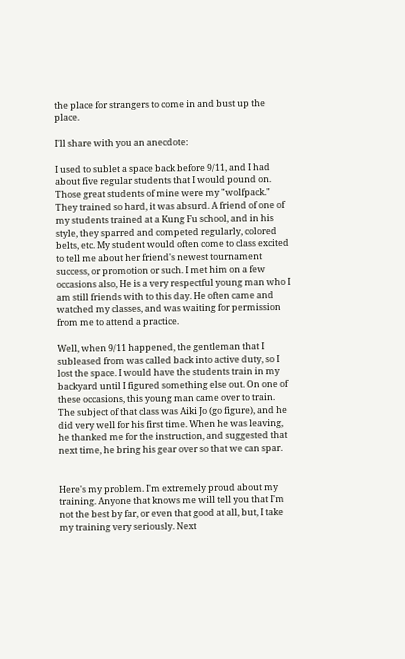the place for strangers to come in and bust up the place.

I'll share with you an anecdote:

I used to sublet a space back before 9/11, and I had about five regular students that I would pound on. Those great students of mine were my "wolfpack." They trained so hard, it was absurd. A friend of one of my students trained at a Kung Fu school, and in his style, they sparred and competed regularly, colored belts, etc. My student would often come to class excited to tell me about her friend's newest tournament success, or promotion or such. I met him on a few occasions also, He is a very respectful young man who I am still friends with to this day. He often came and watched my classes, and was waiting for permission from me to attend a practice.

Well, when 9/11 happened, the gentleman that I subleased from was called back into active duty, so I lost the space. I would have the students train in my backyard until I figured something else out. On one of these occasions, this young man came over to train. The subject of that class was Aiki Jo (go figure), and he did very well for his first time. When he was leaving, he thanked me for the instruction, and suggested that next time, he bring his gear over so that we can spar.


Here's my problem. I'm extremely proud about my training. Anyone that knows me will tell you that I'm not the best by far, or even that good at all, but, I take my training very seriously. Next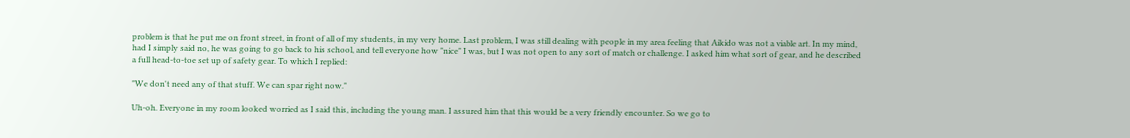problem is that he put me on front street, in front of all of my students, in my very home. Last problem, I was still dealing with people in my area feeling that Aikido was not a viable art. In my mind, had I simply said no, he was going to go back to his school, and tell everyone how "nice" I was, but I was not open to any sort of match or challenge. I asked him what sort of gear, and he described a full head-to-toe set up of safety gear. To which I replied:

"We don't need any of that stuff. We can spar right now."

Uh-oh. Everyone in my room looked worried as I said this, including the young man. I assured him that this would be a very friendly encounter. So we go to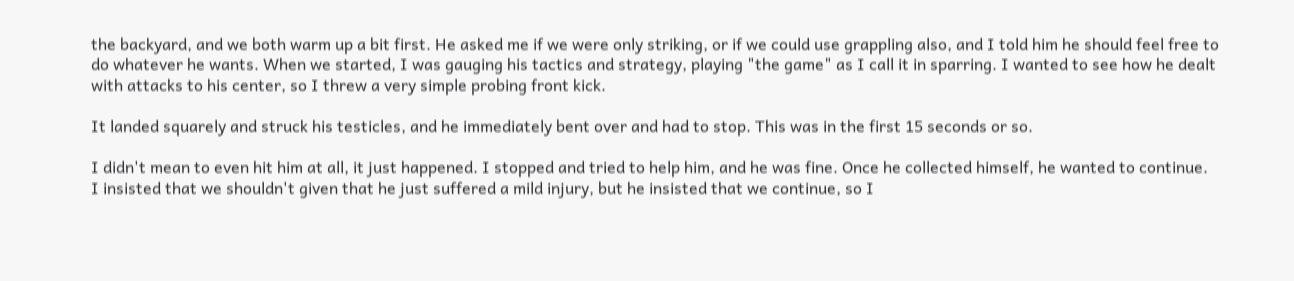the backyard, and we both warm up a bit first. He asked me if we were only striking, or if we could use grappling also, and I told him he should feel free to do whatever he wants. When we started, I was gauging his tactics and strategy, playing "the game" as I call it in sparring. I wanted to see how he dealt with attacks to his center, so I threw a very simple probing front kick.

It landed squarely and struck his testicles, and he immediately bent over and had to stop. This was in the first 15 seconds or so.

I didn't mean to even hit him at all, it just happened. I stopped and tried to help him, and he was fine. Once he collected himself, he wanted to continue. I insisted that we shouldn't given that he just suffered a mild injury, but he insisted that we continue, so I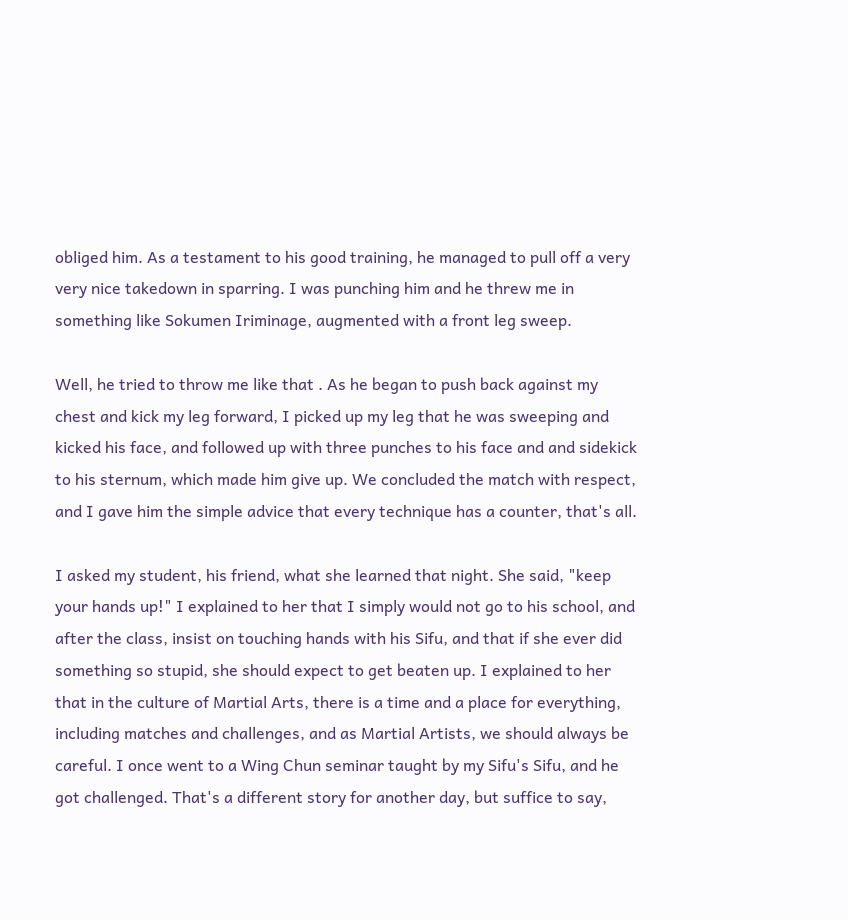obliged him. As a testament to his good training, he managed to pull off a very very nice takedown in sparring. I was punching him and he threw me in something like Sokumen Iriminage, augmented with a front leg sweep.

Well, he tried to throw me like that . As he began to push back against my chest and kick my leg forward, I picked up my leg that he was sweeping and kicked his face, and followed up with three punches to his face and and sidekick to his sternum, which made him give up. We concluded the match with respect, and I gave him the simple advice that every technique has a counter, that's all.

I asked my student, his friend, what she learned that night. She said, "keep your hands up!" I explained to her that I simply would not go to his school, and after the class, insist on touching hands with his Sifu, and that if she ever did something so stupid, she should expect to get beaten up. I explained to her that in the culture of Martial Arts, there is a time and a place for everything, including matches and challenges, and as Martial Artists, we should always be careful. I once went to a Wing Chun seminar taught by my Sifu's Sifu, and he got challenged. That's a different story for another day, but suffice to say,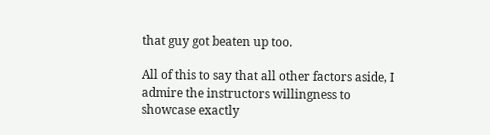that guy got beaten up too.

All of this to say that all other factors aside, I admire the instructors willingness to showcase exactly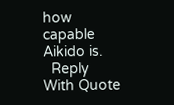how capable Aikido is.
  Reply With Quote